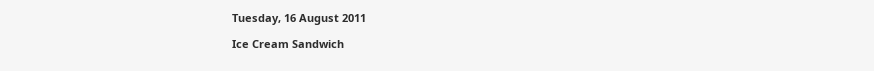Tuesday, 16 August 2011

Ice Cream Sandwich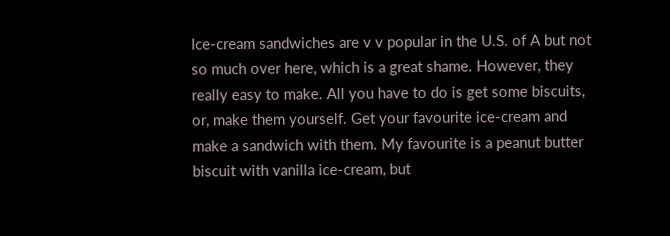Ice-cream sandwiches are v v popular in the U.S. of A but not so much over here, which is a great shame. However, they really easy to make. All you have to do is get some biscuits, or, make them yourself. Get your favourite ice-cream and make a sandwich with them. My favourite is a peanut butter biscuit with vanilla ice-cream, but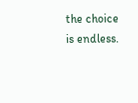the choice is endless.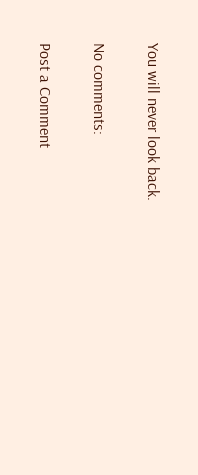You will never look back.

No comments:

Post a Comment